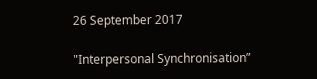26 September 2017

"Interpersonal Synchronisation”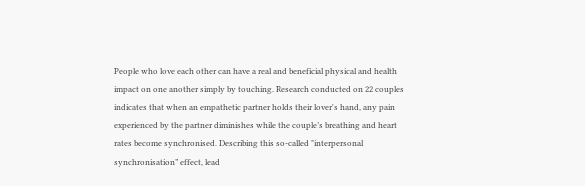People who love each other can have a real and beneficial physical and health impact on one another simply by touching. Research conducted on 22 couples indicates that when an empathetic partner holds their lover's hand, any pain experienced by the partner diminishes while the couple’s breathing and heart rates become synchronised. Describing this so-called "interpersonal synchronisation” effect, lead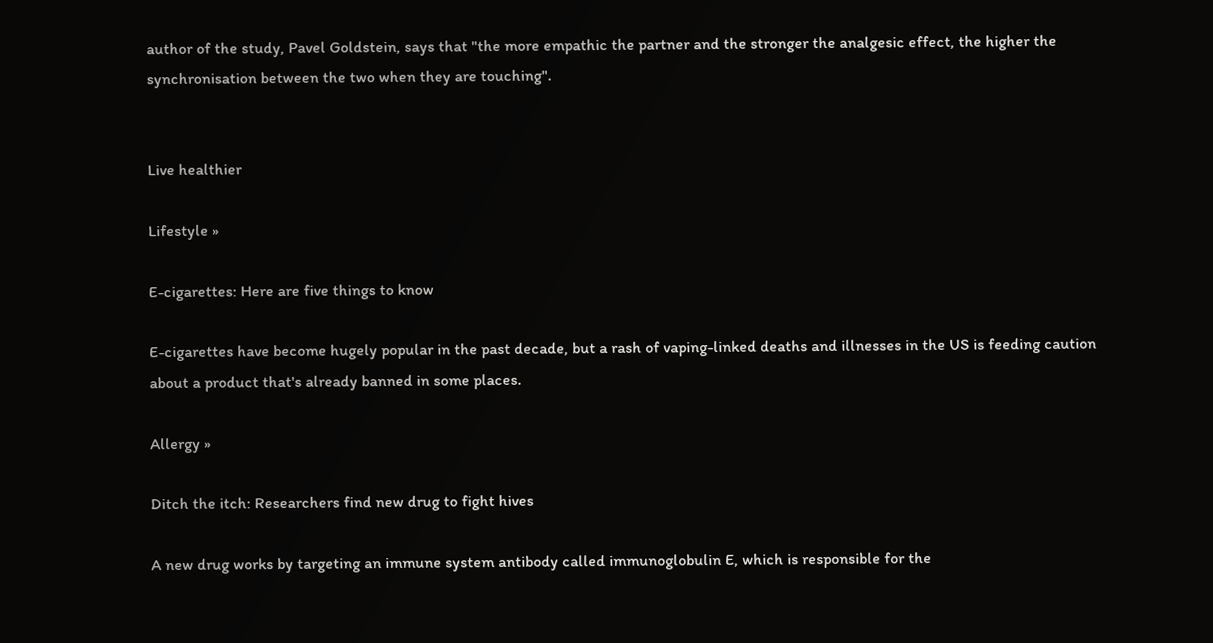author of the study, Pavel Goldstein, says that "the more empathic the partner and the stronger the analgesic effect, the higher the synchronisation between the two when they are touching".


Live healthier

Lifestyle »

E-cigarettes: Here are five things to know

E-cigarettes have become hugely popular in the past decade, but a rash of vaping-linked deaths and illnesses in the US is feeding caution about a product that's already banned in some places.

Allergy »

Ditch the itch: Researchers find new drug to fight hives

A new drug works by targeting an immune system antibody called immunoglobulin E, which is responsible for the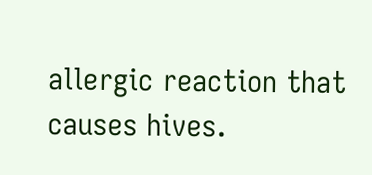allergic reaction that causes hives.